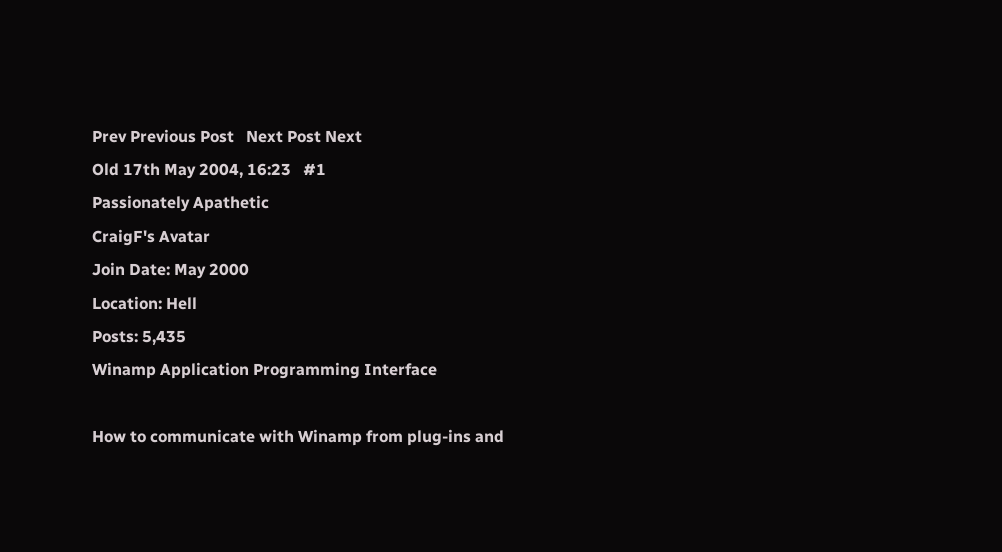Prev Previous Post   Next Post Next
Old 17th May 2004, 16:23   #1
Passionately Apathetic
CraigF's Avatar
Join Date: May 2000
Location: Hell
Posts: 5,435
Winamp Application Programming Interface

How to communicate with Winamp from plug-ins and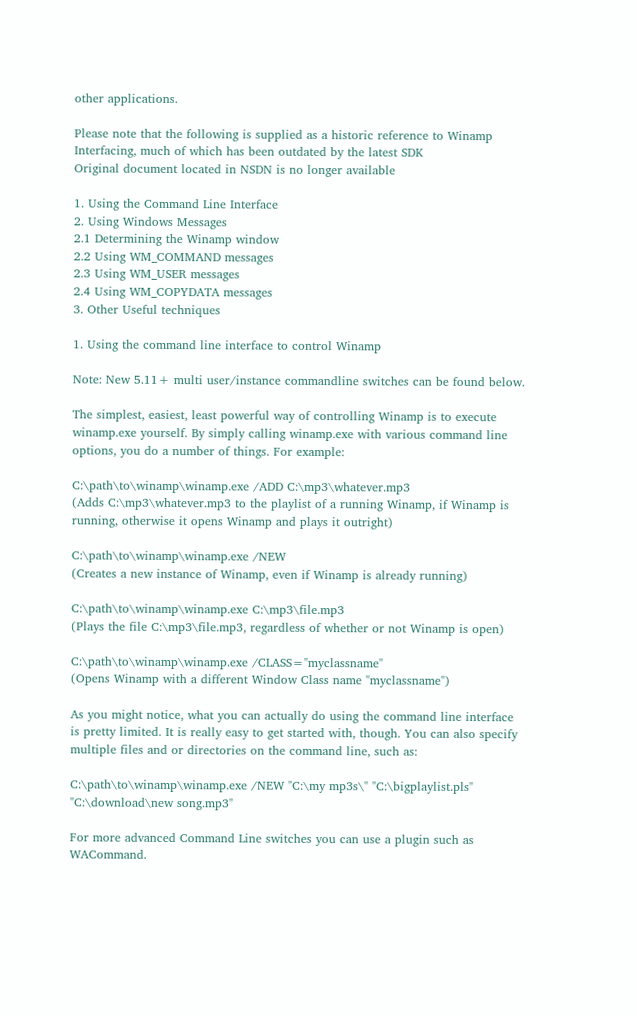other applications.

Please note that the following is supplied as a historic reference to Winamp Interfacing, much of which has been outdated by the latest SDK
Original document located in NSDN is no longer available

1. Using the Command Line Interface
2. Using Windows Messages
2.1 Determining the Winamp window
2.2 Using WM_COMMAND messages
2.3 Using WM_USER messages
2.4 Using WM_COPYDATA messages
3. Other Useful techniques

1. Using the command line interface to control Winamp

Note: New 5.11+ multi user/instance commandline switches can be found below.

The simplest, easiest, least powerful way of controlling Winamp is to execute winamp.exe yourself. By simply calling winamp.exe with various command line options, you do a number of things. For example:

C:\path\to\winamp\winamp.exe /ADD C:\mp3\whatever.mp3
(Adds C:\mp3\whatever.mp3 to the playlist of a running Winamp, if Winamp is running, otherwise it opens Winamp and plays it outright)

C:\path\to\winamp\winamp.exe /NEW
(Creates a new instance of Winamp, even if Winamp is already running)

C:\path\to\winamp\winamp.exe C:\mp3\file.mp3
(Plays the file C:\mp3\file.mp3, regardless of whether or not Winamp is open)

C:\path\to\winamp\winamp.exe /CLASS="myclassname"
(Opens Winamp with a different Window Class name "myclassname")

As you might notice, what you can actually do using the command line interface is pretty limited. It is really easy to get started with, though. You can also specify multiple files and or directories on the command line, such as:

C:\path\to\winamp\winamp.exe /NEW "C:\my mp3s\" "C:\bigplaylist.pls" "C:\download\new song.mp3"

For more advanced Command Line switches you can use a plugin such as WACommand.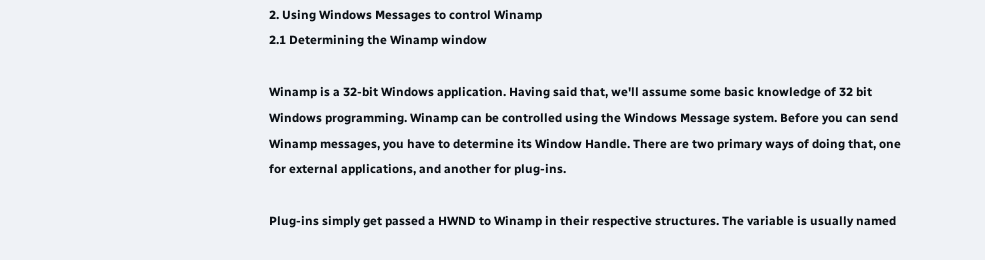2. Using Windows Messages to control Winamp
2.1 Determining the Winamp window

Winamp is a 32-bit Windows application. Having said that, we'll assume some basic knowledge of 32 bit Windows programming. Winamp can be controlled using the Windows Message system. Before you can send Winamp messages, you have to determine its Window Handle. There are two primary ways of doing that, one for external applications, and another for plug-ins.

Plug-ins simply get passed a HWND to Winamp in their respective structures. The variable is usually named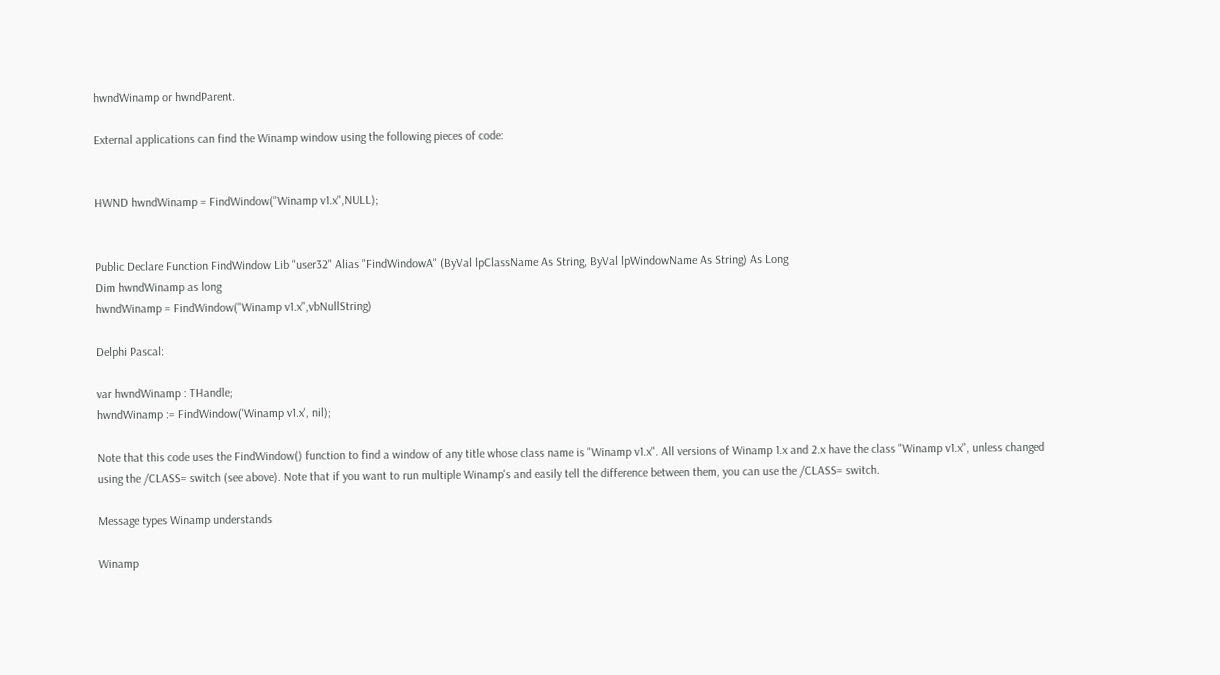hwndWinamp or hwndParent.

External applications can find the Winamp window using the following pieces of code:


HWND hwndWinamp = FindWindow("Winamp v1.x",NULL);


Public Declare Function FindWindow Lib "user32" Alias "FindWindowA" (ByVal lpClassName As String, ByVal lpWindowName As String) As Long
Dim hwndWinamp as long
hwndWinamp = FindWindow("Winamp v1.x",vbNullString)

Delphi Pascal:

var hwndWinamp : THandle;
hwndWinamp := FindWindow('Winamp v1.x', nil);

Note that this code uses the FindWindow() function to find a window of any title whose class name is "Winamp v1.x". All versions of Winamp 1.x and 2.x have the class "Winamp v1.x", unless changed using the /CLASS= switch (see above). Note that if you want to run multiple Winamp's and easily tell the difference between them, you can use the /CLASS= switch.

Message types Winamp understands

Winamp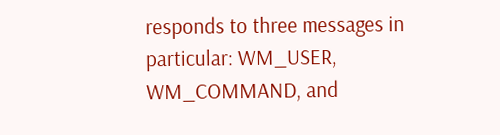responds to three messages in particular: WM_USER, WM_COMMAND, and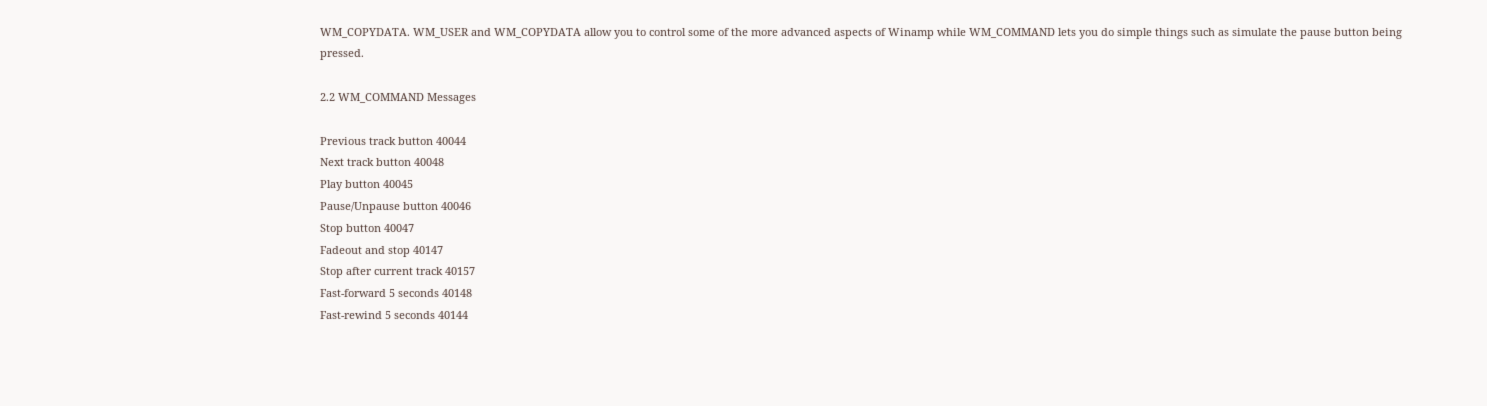WM_COPYDATA. WM_USER and WM_COPYDATA allow you to control some of the more advanced aspects of Winamp while WM_COMMAND lets you do simple things such as simulate the pause button being pressed.

2.2 WM_COMMAND Messages

Previous track button 40044
Next track button 40048
Play button 40045
Pause/Unpause button 40046
Stop button 40047
Fadeout and stop 40147
Stop after current track 40157
Fast-forward 5 seconds 40148
Fast-rewind 5 seconds 40144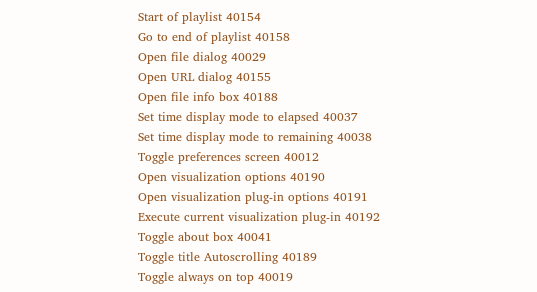Start of playlist 40154
Go to end of playlist 40158
Open file dialog 40029
Open URL dialog 40155
Open file info box 40188
Set time display mode to elapsed 40037
Set time display mode to remaining 40038
Toggle preferences screen 40012
Open visualization options 40190
Open visualization plug-in options 40191
Execute current visualization plug-in 40192
Toggle about box 40041
Toggle title Autoscrolling 40189
Toggle always on top 40019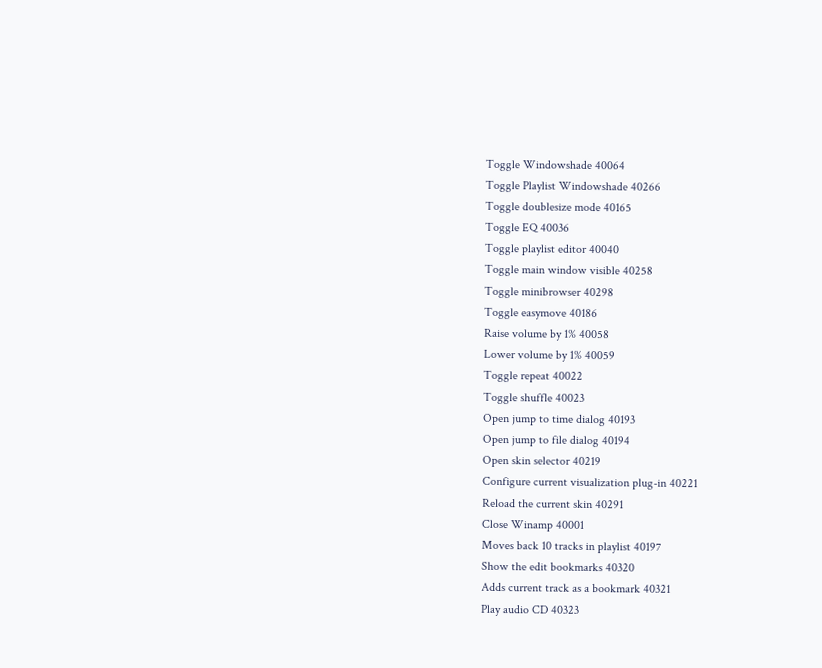Toggle Windowshade 40064
Toggle Playlist Windowshade 40266
Toggle doublesize mode 40165
Toggle EQ 40036
Toggle playlist editor 40040
Toggle main window visible 40258
Toggle minibrowser 40298
Toggle easymove 40186
Raise volume by 1% 40058
Lower volume by 1% 40059
Toggle repeat 40022
Toggle shuffle 40023
Open jump to time dialog 40193
Open jump to file dialog 40194
Open skin selector 40219
Configure current visualization plug-in 40221
Reload the current skin 40291
Close Winamp 40001
Moves back 10 tracks in playlist 40197
Show the edit bookmarks 40320
Adds current track as a bookmark 40321
Play audio CD 40323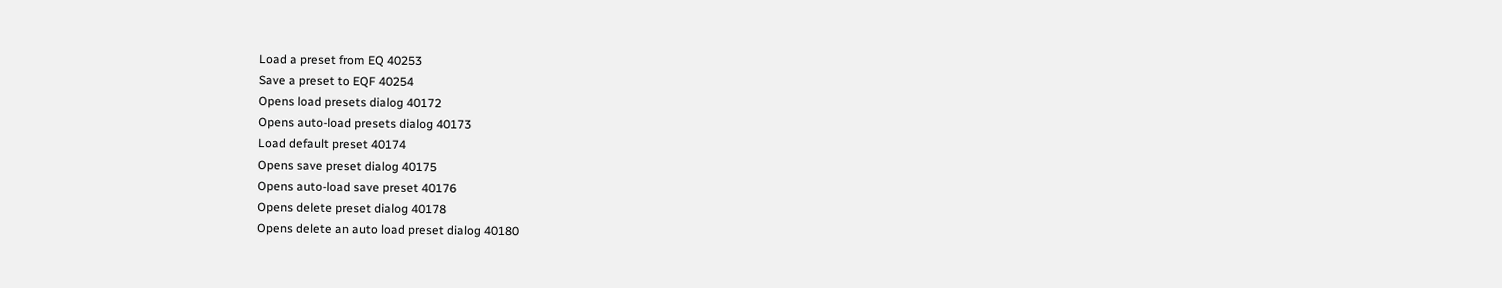Load a preset from EQ 40253
Save a preset to EQF 40254
Opens load presets dialog 40172
Opens auto-load presets dialog 40173
Load default preset 40174
Opens save preset dialog 40175
Opens auto-load save preset 40176
Opens delete preset dialog 40178
Opens delete an auto load preset dialog 40180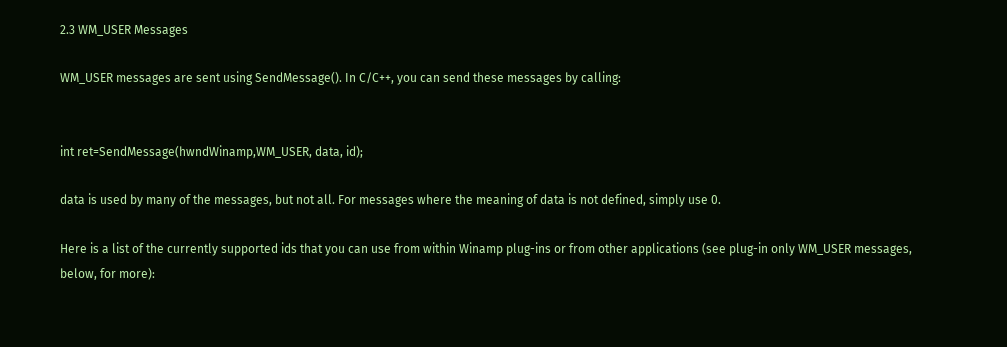2.3 WM_USER Messages

WM_USER messages are sent using SendMessage(). In C/C++, you can send these messages by calling:


int ret=SendMessage(hwndWinamp,WM_USER, data, id);

data is used by many of the messages, but not all. For messages where the meaning of data is not defined, simply use 0.

Here is a list of the currently supported ids that you can use from within Winamp plug-ins or from other applications (see plug-in only WM_USER messages, below, for more):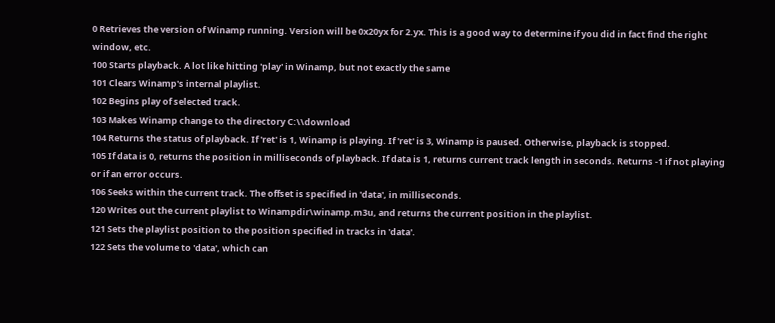0 Retrieves the version of Winamp running. Version will be 0x20yx for 2.yx. This is a good way to determine if you did in fact find the right window, etc.
100 Starts playback. A lot like hitting 'play' in Winamp, but not exactly the same
101 Clears Winamp's internal playlist.
102 Begins play of selected track.
103 Makes Winamp change to the directory C:\\download
104 Returns the status of playback. If 'ret' is 1, Winamp is playing. If 'ret' is 3, Winamp is paused. Otherwise, playback is stopped.
105 If data is 0, returns the position in milliseconds of playback. If data is 1, returns current track length in seconds. Returns -1 if not playing or if an error occurs.
106 Seeks within the current track. The offset is specified in 'data', in milliseconds.
120 Writes out the current playlist to Winampdir\winamp.m3u, and returns the current position in the playlist.
121 Sets the playlist position to the position specified in tracks in 'data'.
122 Sets the volume to 'data', which can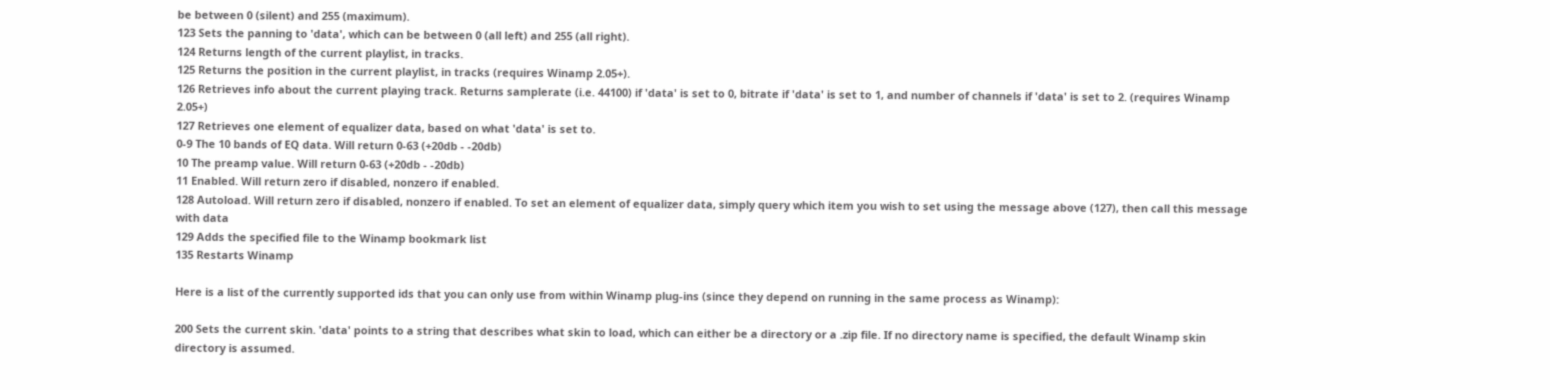be between 0 (silent) and 255 (maximum).
123 Sets the panning to 'data', which can be between 0 (all left) and 255 (all right).
124 Returns length of the current playlist, in tracks.
125 Returns the position in the current playlist, in tracks (requires Winamp 2.05+).
126 Retrieves info about the current playing track. Returns samplerate (i.e. 44100) if 'data' is set to 0, bitrate if 'data' is set to 1, and number of channels if 'data' is set to 2. (requires Winamp 2.05+)
127 Retrieves one element of equalizer data, based on what 'data' is set to.
0-9 The 10 bands of EQ data. Will return 0-63 (+20db - -20db)
10 The preamp value. Will return 0-63 (+20db - -20db)
11 Enabled. Will return zero if disabled, nonzero if enabled.
128 Autoload. Will return zero if disabled, nonzero if enabled. To set an element of equalizer data, simply query which item you wish to set using the message above (127), then call this message with data
129 Adds the specified file to the Winamp bookmark list
135 Restarts Winamp

Here is a list of the currently supported ids that you can only use from within Winamp plug-ins (since they depend on running in the same process as Winamp):

200 Sets the current skin. 'data' points to a string that describes what skin to load, which can either be a directory or a .zip file. If no directory name is specified, the default Winamp skin directory is assumed.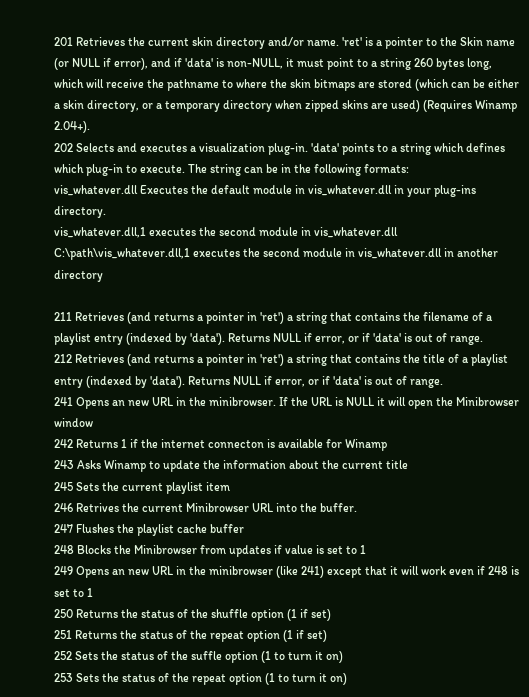201 Retrieves the current skin directory and/or name. 'ret' is a pointer to the Skin name (or NULL if error), and if 'data' is non-NULL, it must point to a string 260 bytes long, which will receive the pathname to where the skin bitmaps are stored (which can be either a skin directory, or a temporary directory when zipped skins are used) (Requires Winamp 2.04+).
202 Selects and executes a visualization plug-in. 'data' points to a string which defines which plug-in to execute. The string can be in the following formats:
vis_whatever.dll Executes the default module in vis_whatever.dll in your plug-ins directory.
vis_whatever.dll,1 executes the second module in vis_whatever.dll
C:\path\vis_whatever.dll,1 executes the second module in vis_whatever.dll in another directory

211 Retrieves (and returns a pointer in 'ret') a string that contains the filename of a playlist entry (indexed by 'data'). Returns NULL if error, or if 'data' is out of range.
212 Retrieves (and returns a pointer in 'ret') a string that contains the title of a playlist entry (indexed by 'data'). Returns NULL if error, or if 'data' is out of range.
241 Opens an new URL in the minibrowser. If the URL is NULL it will open the Minibrowser window
242 Returns 1 if the internet connecton is available for Winamp
243 Asks Winamp to update the information about the current title
245 Sets the current playlist item
246 Retrives the current Minibrowser URL into the buffer.
247 Flushes the playlist cache buffer
248 Blocks the Minibrowser from updates if value is set to 1
249 Opens an new URL in the minibrowser (like 241) except that it will work even if 248 is set to 1
250 Returns the status of the shuffle option (1 if set)
251 Returns the status of the repeat option (1 if set)
252 Sets the status of the suffle option (1 to turn it on)
253 Sets the status of the repeat option (1 to turn it on)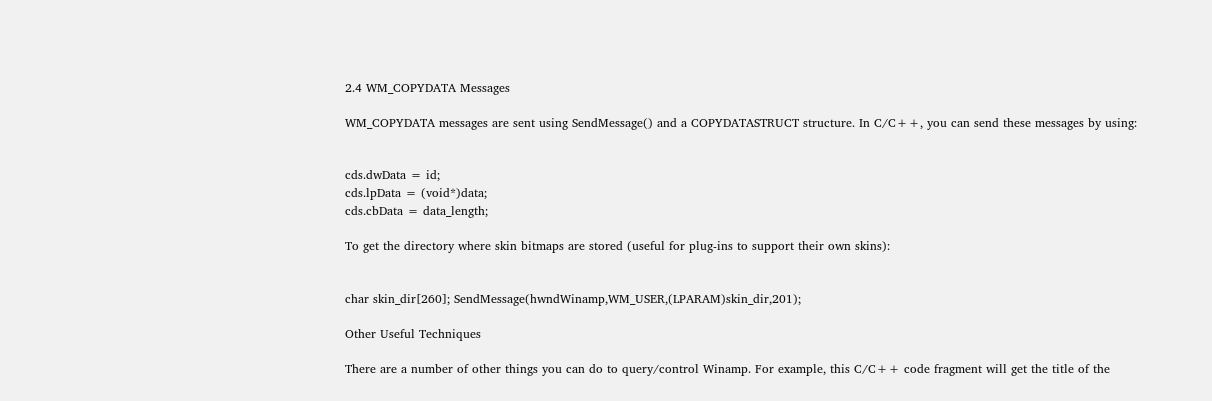2.4 WM_COPYDATA Messages

WM_COPYDATA messages are sent using SendMessage() and a COPYDATASTRUCT structure. In C/C++, you can send these messages by using:


cds.dwData = id;
cds.lpData = (void*)data;
cds.cbData = data_length;

To get the directory where skin bitmaps are stored (useful for plug-ins to support their own skins):


char skin_dir[260]; SendMessage(hwndWinamp,WM_USER,(LPARAM)skin_dir,201);

Other Useful Techniques

There are a number of other things you can do to query/control Winamp. For example, this C/C++ code fragment will get the title of the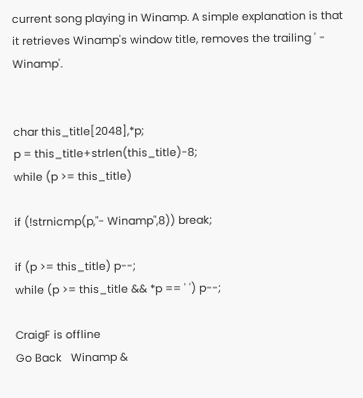current song playing in Winamp. A simple explanation is that it retrieves Winamp's window title, removes the trailing ' - Winamp'.


char this_title[2048],*p;
p = this_title+strlen(this_title)-8;
while (p >= this_title)

if (!strnicmp(p,"- Winamp",8)) break;

if (p >= this_title) p--;
while (p >= this_title && *p == ' ') p--;

CraigF is offline
Go Back   Winamp &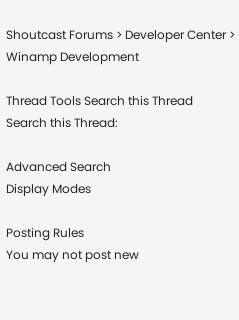Shoutcast Forums > Developer Center > Winamp Development

Thread Tools Search this Thread
Search this Thread:

Advanced Search
Display Modes

Posting Rules
You may not post new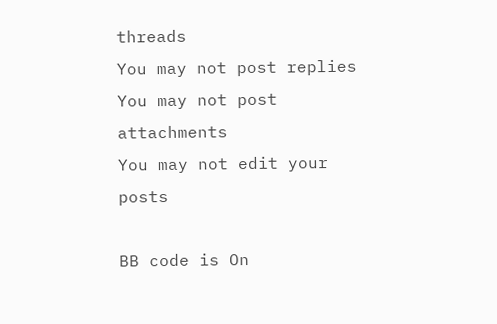threads
You may not post replies
You may not post attachments
You may not edit your posts

BB code is On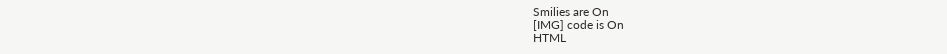Smilies are On
[IMG] code is On
HTML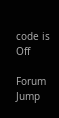code is Off

Forum Jump